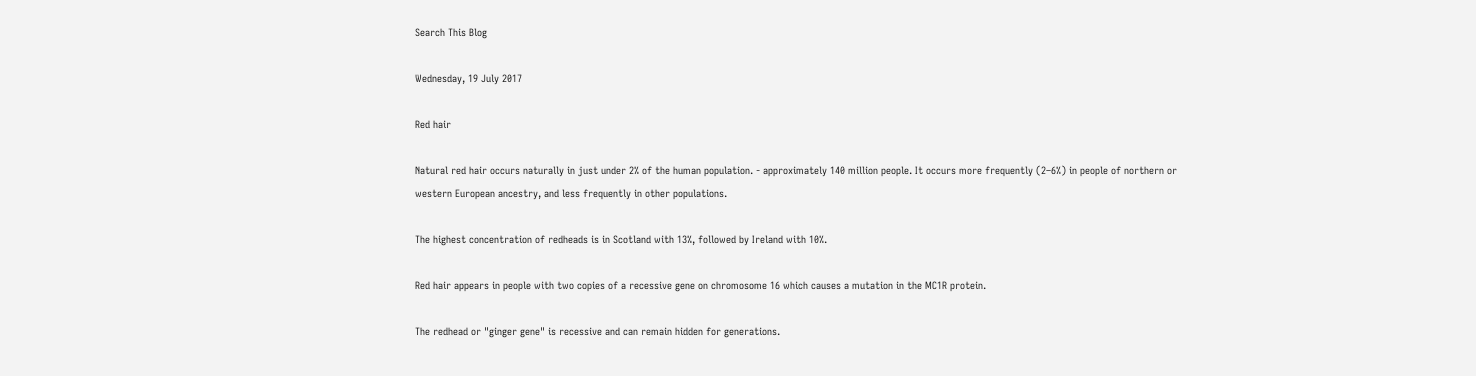Search This Blog

Wednesday, 19 July 2017

Red hair

Natural red hair occurs naturally in just under 2% of the human population. - approximately 140 million people. It occurs more frequently (2–6%) in people of northern or western European ancestry, and less frequently in other populations.

The highest concentration of redheads is in Scotland with 13%, followed by Ireland with 10%.

Red hair appears in people with two copies of a recessive gene on chromosome 16 which causes a mutation in the MC1R protein.

The redhead or "ginger gene" is recessive and can remain hidden for generations.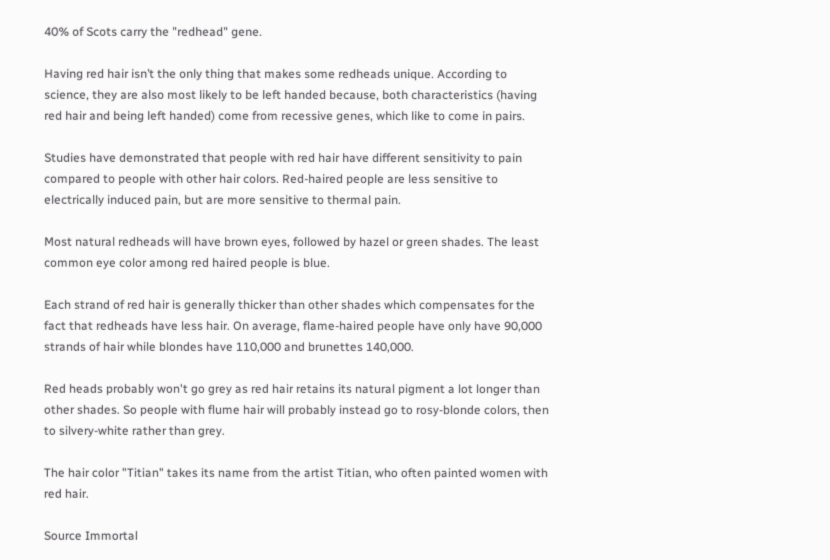40% of Scots carry the "redhead" gene.

Having red hair isn’t the only thing that makes some redheads unique. According to science, they are also most likely to be left handed because, both characteristics (having red hair and being left handed) come from recessive genes, which like to come in pairs.

Studies have demonstrated that people with red hair have different sensitivity to pain compared to people with other hair colors. Red-haired people are less sensitive to electrically induced pain, but are more sensitive to thermal pain.

Most natural redheads will have brown eyes, followed by hazel or green shades. The least common eye color among red haired people is blue.

Each strand of red hair is generally thicker than other shades which compensates for the fact that redheads have less hair. On average, flame-haired people have only have 90,000 strands of hair while blondes have 110,000 and brunettes 140,000.

Red heads probably won't go grey as red hair retains its natural pigment a lot longer than other shades. So people with flume hair will probably instead go to rosy-blonde colors, then to silvery-white rather than grey.

The hair color "Titian" takes its name from the artist Titian, who often painted women with red hair.

Source Immortal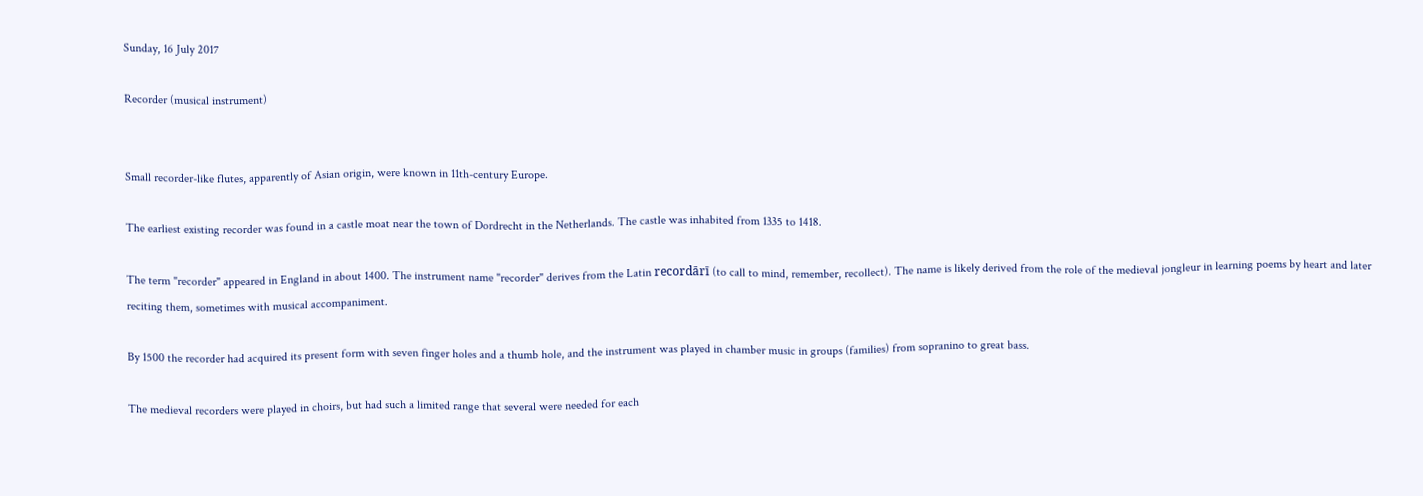Sunday, 16 July 2017

Recorder (musical instrument)


Small recorder-like flutes, apparently of Asian origin, were known in 11th-century Europe.

The earliest existing recorder was found in a castle moat near the town of Dordrecht in the Netherlands. The castle was inhabited from 1335 to 1418.

The term "recorder" appeared in England in about 1400. The instrument name "recorder" derives from the Latin recordārī (to call to mind, remember, recollect). The name is likely derived from the role of the medieval jongleur in learning poems by heart and later reciting them, sometimes with musical accompaniment.

By 1500 the recorder had acquired its present form with seven finger holes and a thumb hole, and the instrument was played in chamber music in groups (families) from sopranino to great bass.

The medieval recorders were played in choirs, but had such a limited range that several were needed for each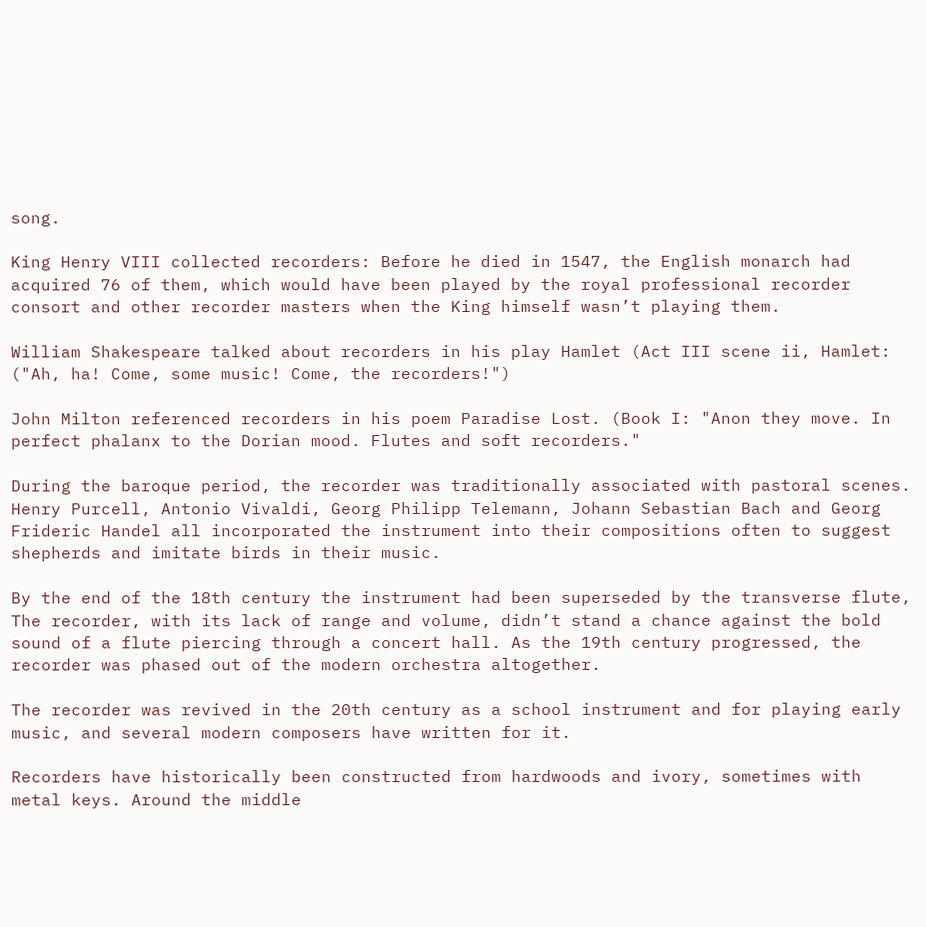song.

King Henry VIII collected recorders: Before he died in 1547, the English monarch had acquired 76 of them, which would have been played by the royal professional recorder consort and other recorder masters when the King himself wasn’t playing them.

William Shakespeare talked about recorders in his play Hamlet (Act III scene ii, Hamlet: ("Ah, ha! Come, some music! Come, the recorders!")

John Milton referenced recorders in his poem Paradise Lost. (Book I: "Anon they move. In perfect phalanx to the Dorian mood. Flutes and soft recorders."

During the baroque period, the recorder was traditionally associated with pastoral scenes. Henry Purcell, Antonio Vivaldi, Georg Philipp Telemann, Johann Sebastian Bach and Georg Frideric Handel all incorporated the instrument into their compositions often to suggest shepherds and imitate birds in their music.

By the end of the 18th century the instrument had been superseded by the transverse flute, The recorder, with its lack of range and volume, didn’t stand a chance against the bold sound of a flute piercing through a concert hall. As the 19th century progressed, the recorder was phased out of the modern orchestra altogether.

The recorder was revived in the 20th century as a school instrument and for playing early music, and several modern composers have written for it.

Recorders have historically been constructed from hardwoods and ivory, sometimes with metal keys. Around the middle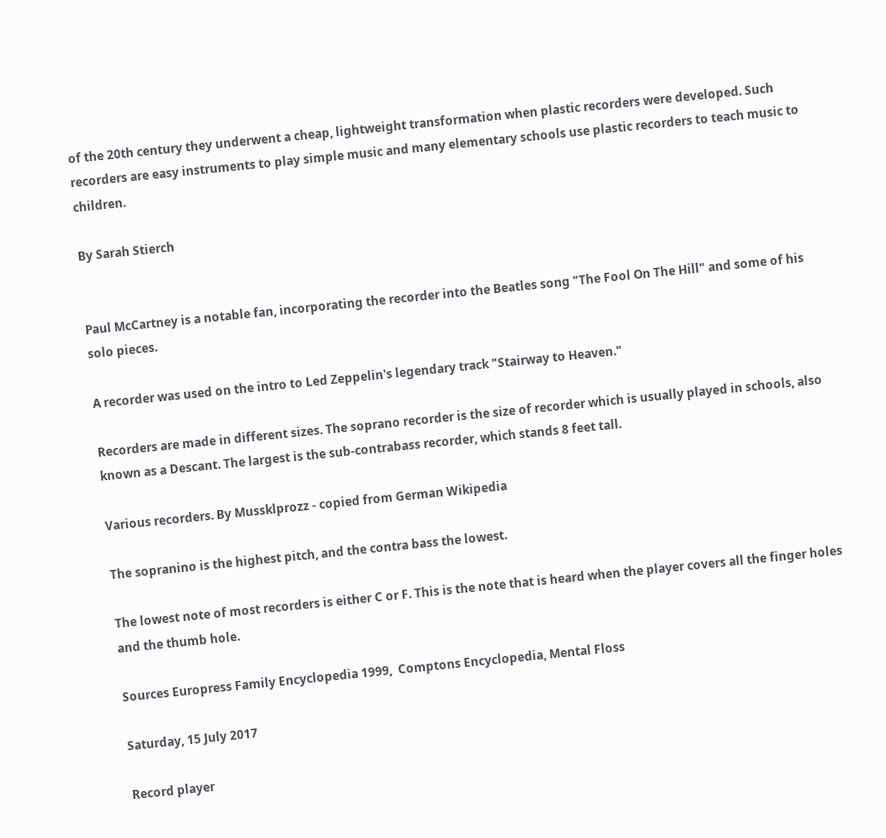of the 20th century they underwent a cheap, lightweight transformation when plastic recorders were developed. Such recorders are easy instruments to play simple music and many elementary schools use plastic recorders to teach music to children.

By Sarah Stierch


Paul McCartney is a notable fan, incorporating the recorder into the Beatles song "The Fool On The Hill" and some of his solo pieces.

A recorder was used on the intro to Led Zeppelin's legendary track "Stairway to Heaven."

Recorders are made in different sizes. The soprano recorder is the size of recorder which is usually played in schools, also known as a Descant. The largest is the sub-contrabass recorder, which stands 8 feet tall.

Various recorders. By Mussklprozz - copied from German Wikipedia

The sopranino is the highest pitch, and the contra bass the lowest.

The lowest note of most recorders is either C or F. This is the note that is heard when the player covers all the finger holes and the thumb hole.

Sources Europress Family Encyclopedia 1999,  Comptons Encyclopedia, Mental Floss

Saturday, 15 July 2017

Record player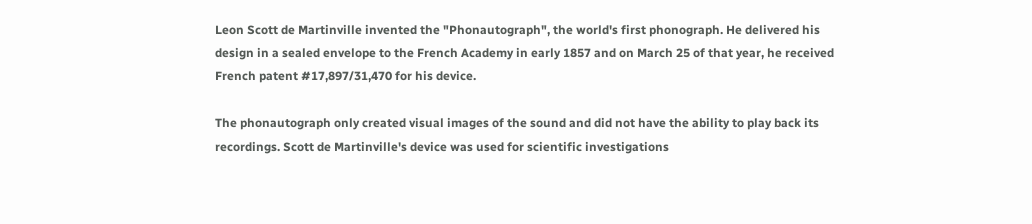Leon Scott de Martinville invented the "Phonautograph", the world's first phonograph. He delivered his design in a sealed envelope to the French Academy in early 1857 and on March 25 of that year, he received French patent #17,897/31,470 for his device.

The phonautograph only created visual images of the sound and did not have the ability to play back its recordings. Scott de Martinville's device was used for scientific investigations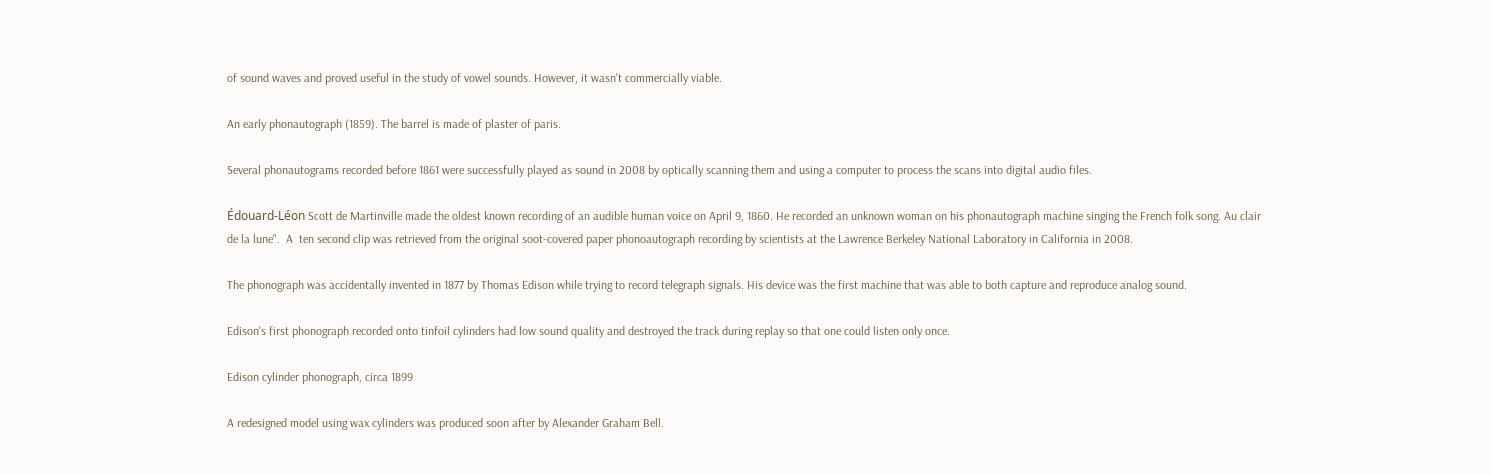of sound waves and proved useful in the study of vowel sounds. However, it wasn't commercially viable.

An early phonautograph (1859). The barrel is made of plaster of paris.

Several phonautograms recorded before 1861 were successfully played as sound in 2008 by optically scanning them and using a computer to process the scans into digital audio files.

Édouard-Léon Scott de Martinville made the oldest known recording of an audible human voice on April 9, 1860. He recorded an unknown woman on his phonautograph machine singing the French folk song. Au clair de la lune".  A  ten second clip was retrieved from the original soot-covered paper phonoautograph recording by scientists at the Lawrence Berkeley National Laboratory in California in 2008.

The phonograph was accidentally invented in 1877 by Thomas Edison while trying to record telegraph signals. His device was the first machine that was able to both capture and reproduce analog sound.

Edison's first phonograph recorded onto tinfoil cylinders had low sound quality and destroyed the track during replay so that one could listen only once.

Edison cylinder phonograph, circa 1899

A redesigned model using wax cylinders was produced soon after by Alexander Graham Bell.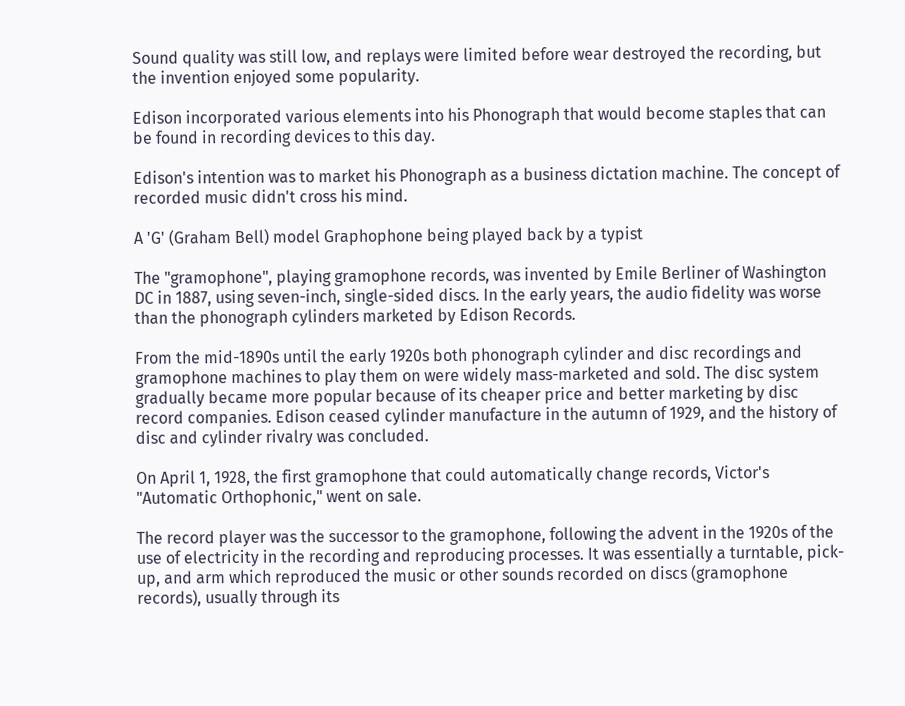Sound quality was still low, and replays were limited before wear destroyed the recording, but the invention enjoyed some popularity.

Edison incorporated various elements into his Phonograph that would become staples that can be found in recording devices to this day.

Edison's intention was to market his Phonograph as a business dictation machine. The concept of recorded music didn't cross his mind.

A 'G' (Graham Bell) model Graphophone being played back by a typist

The "gramophone", playing gramophone records, was invented by Emile Berliner of Washington DC in 1887, using seven-inch, single-sided discs. In the early years, the audio fidelity was worse than the phonograph cylinders marketed by Edison Records.

From the mid-1890s until the early 1920s both phonograph cylinder and disc recordings and gramophone machines to play them on were widely mass-marketed and sold. The disc system gradually became more popular because of its cheaper price and better marketing by disc record companies. Edison ceased cylinder manufacture in the autumn of 1929, and the history of disc and cylinder rivalry was concluded.

On April 1, 1928, the first gramophone that could automatically change records, Victor's "Automatic Orthophonic," went on sale.

The record player was the successor to the gramophone, following the advent in the 1920s of the use of electricity in the recording and reproducing processes. It was essentially a turntable, pick-up, and arm which reproduced the music or other sounds recorded on discs (gramophone records), usually through its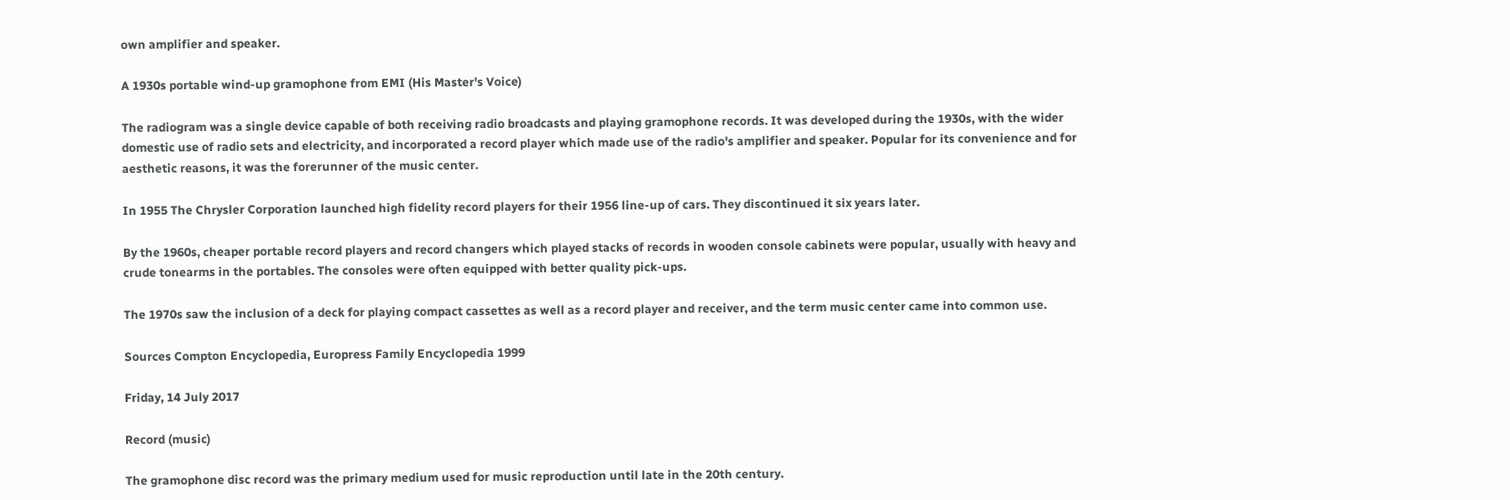own amplifier and speaker.

A 1930s portable wind-up gramophone from EMI (His Master's Voice)

The radiogram was a single device capable of both receiving radio broadcasts and playing gramophone records. It was developed during the 1930s, with the wider domestic use of radio sets and electricity, and incorporated a record player which made use of the radio's amplifier and speaker. Popular for its convenience and for aesthetic reasons, it was the forerunner of the music center.

In 1955 The Chrysler Corporation launched high fidelity record players for their 1956 line-up of cars. They discontinued it six years later.

By the 1960s, cheaper portable record players and record changers which played stacks of records in wooden console cabinets were popular, usually with heavy and crude tonearms in the portables. The consoles were often equipped with better quality pick-ups.

The 1970s saw the inclusion of a deck for playing compact cassettes as well as a record player and receiver, and the term music center came into common use.

Sources Compton Encyclopedia, Europress Family Encyclopedia 1999

Friday, 14 July 2017

Record (music)

The gramophone disc record was the primary medium used for music reproduction until late in the 20th century.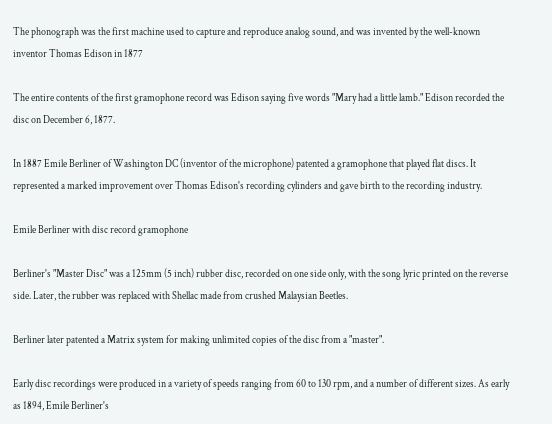The phonograph was the first machine used to capture and reproduce analog sound, and was invented by the well-known inventor Thomas Edison in 1877

The entire contents of the first gramophone record was Edison saying five words "Mary had a little lamb." Edison recorded the disc on December 6, 1877.

In 1887 Emile Berliner of Washington DC (inventor of the microphone) patented a gramophone that played flat discs. It represented a marked improvement over Thomas Edison's recording cylinders and gave birth to the recording industry.

Emile Berliner with disc record gramophone

Berliner's "Master Disc" was a 125mm (5 inch) rubber disc, recorded on one side only, with the song lyric printed on the reverse side. Later, the rubber was replaced with Shellac made from crushed Malaysian Beetles.

Berliner later patented a Matrix system for making unlimited copies of the disc from a "master".

Early disc recordings were produced in a variety of speeds ranging from 60 to 130 rpm, and a number of different sizes. As early as 1894, Emile Berliner's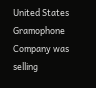United States Gramophone Company was selling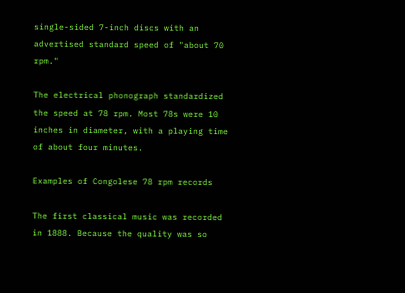single-sided 7-inch discs with an advertised standard speed of "about 70 rpm."

The electrical phonograph standardized the speed at 78 rpm. Most 78s were 10 inches in diameter, with a playing time of about four minutes.

Examples of Congolese 78 rpm records

The first classical music was recorded in 1888. Because the quality was so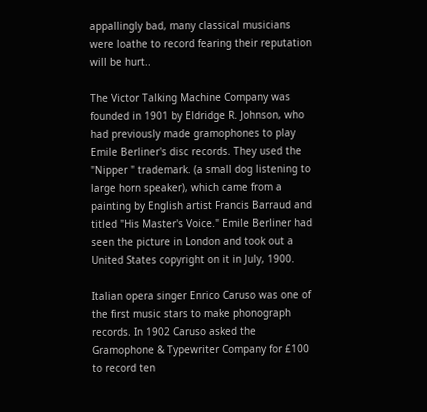appallingly bad, many classical musicians were loathe to record fearing their reputation will be hurt..

The Victor Talking Machine Company was founded in 1901 by Eldridge R. Johnson, who had previously made gramophones to play Emile Berliner's disc records. They used the "Nipper " trademark. (a small dog listening to large horn speaker), which came from a painting by English artist Francis Barraud and titled "His Master's Voice." Emile Berliner had seen the picture in London and took out a United States copyright on it in July, 1900.

Italian opera singer Enrico Caruso was one of the first music stars to make phonograph records. In 1902 Caruso asked the Gramophone & Typewriter Company for £100 to record ten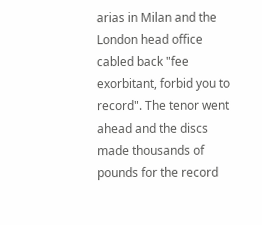arias in Milan and the London head office cabled back "fee exorbitant, forbid you to record". The tenor went ahead and the discs made thousands of pounds for the record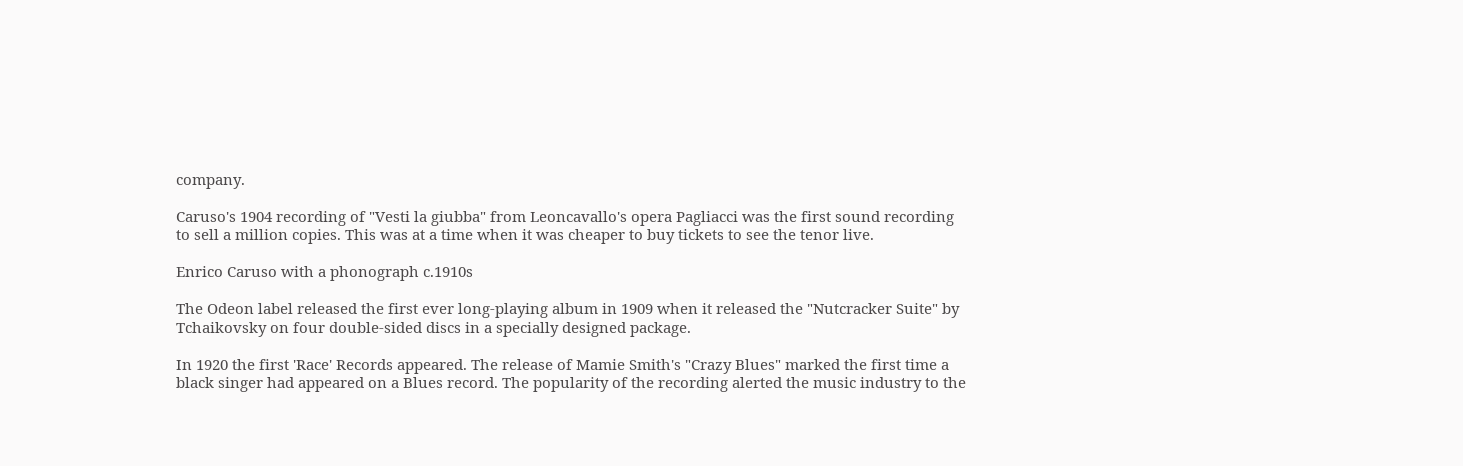company.

Caruso's 1904 recording of "Vesti la giubba" from Leoncavallo's opera Pagliacci was the first sound recording to sell a million copies. This was at a time when it was cheaper to buy tickets to see the tenor live.

Enrico Caruso with a phonograph c.1910s

The Odeon label released the first ever long-playing album in 1909 when it released the "Nutcracker Suite" by Tchaikovsky on four double-sided discs in a specially designed package.

In 1920 the first 'Race' Records appeared. The release of Mamie Smith's "Crazy Blues" marked the first time a black singer had appeared on a Blues record. The popularity of the recording alerted the music industry to the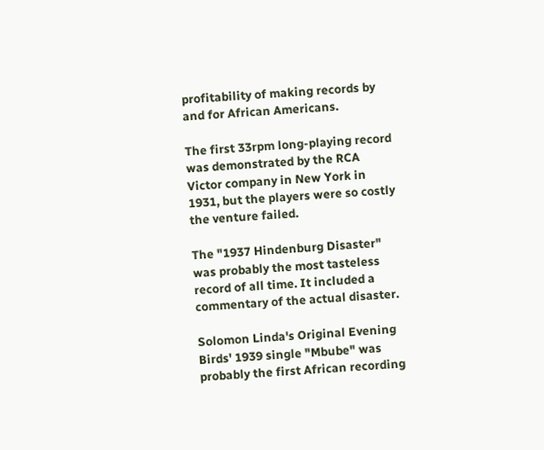profitability of making records by and for African Americans.

The first 33rpm long-playing record was demonstrated by the RCA Victor company in New York in 1931, but the players were so costly the venture failed.

The "1937 Hindenburg Disaster" was probably the most tasteless record of all time. It included a commentary of the actual disaster.

Solomon Linda's Original Evening Birds' 1939 single "Mbube" was probably the first African recording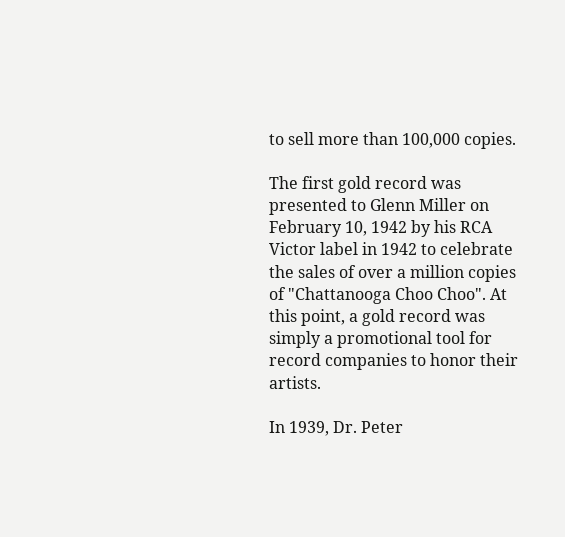to sell more than 100,000 copies.

The first gold record was presented to Glenn Miller on February 10, 1942 by his RCA Victor label in 1942 to celebrate the sales of over a million copies of "Chattanooga Choo Choo". At this point, a gold record was simply a promotional tool for record companies to honor their artists.

In 1939, Dr. Peter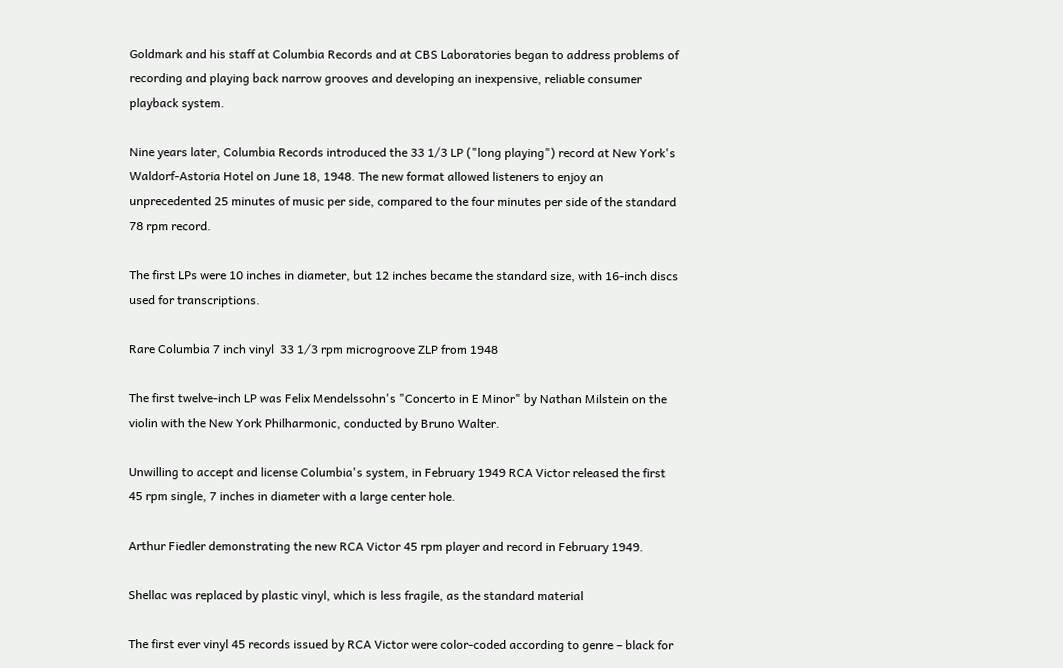Goldmark and his staff at Columbia Records and at CBS Laboratories began to address problems of recording and playing back narrow grooves and developing an inexpensive, reliable consumer playback system.

Nine years later, Columbia Records introduced the 33 1/3 LP ("long playing") record at New York's Waldorf-Astoria Hotel on June 18, 1948. The new format allowed listeners to enjoy an unprecedented 25 minutes of music per side, compared to the four minutes per side of the standard 78 rpm record.

The first LPs were 10 inches in diameter, but 12 inches became the standard size, with 16-inch discs used for transcriptions.

Rare Columbia 7 inch vinyl  33 1⁄3 rpm microgroove ZLP from 1948

The first twelve-inch LP was Felix Mendelssohn's "Concerto in E Minor" by Nathan Milstein on the violin with the New York Philharmonic, conducted by Bruno Walter.

Unwilling to accept and license Columbia's system, in February 1949 RCA Victor released the first 45 rpm single, 7 inches in diameter with a large center hole.

Arthur Fiedler demonstrating the new RCA Victor 45 rpm player and record in February 1949.

Shellac was replaced by plastic vinyl, which is less fragile, as the standard material

The first ever vinyl 45 records issued by RCA Victor were color-coded according to genre – black for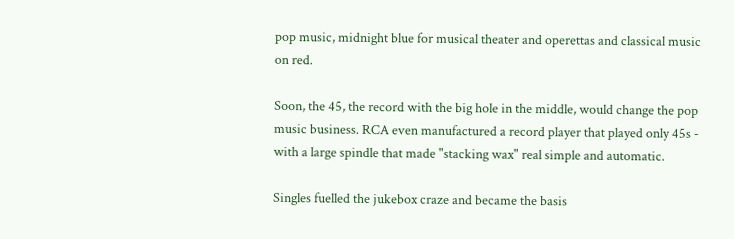pop music, midnight blue for musical theater and operettas and classical music on red.

Soon, the 45, the record with the big hole in the middle, would change the pop music business. RCA even manufactured a record player that played only 45s - with a large spindle that made "stacking wax" real simple and automatic.

Singles fuelled the jukebox craze and became the basis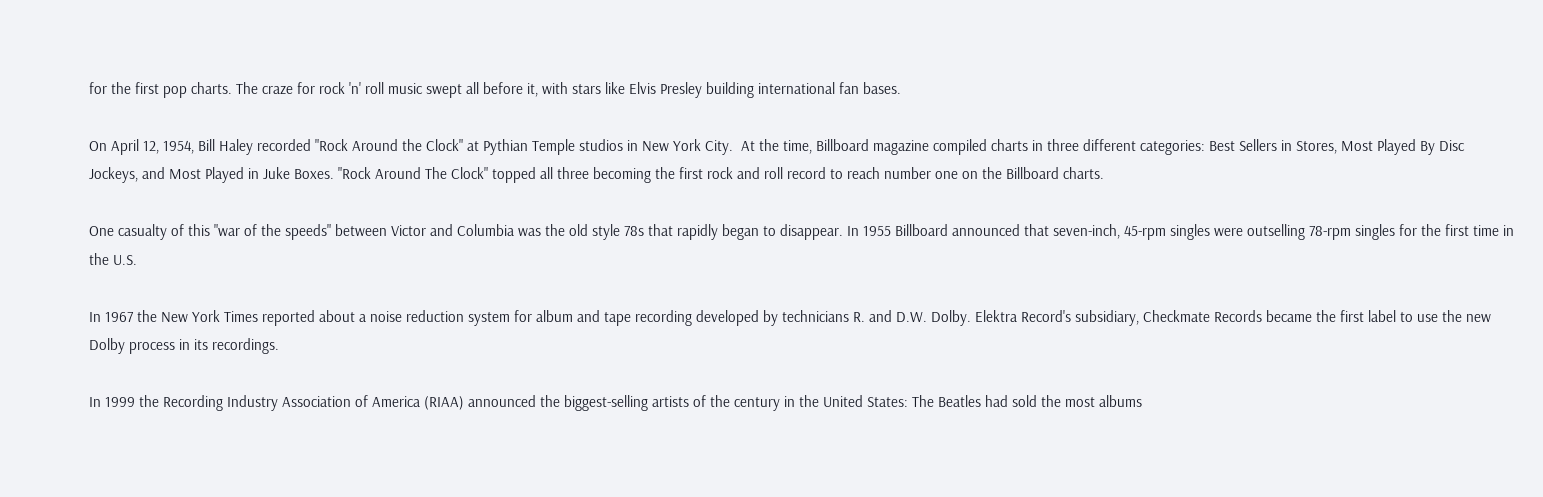for the first pop charts. The craze for rock 'n' roll music swept all before it, with stars like Elvis Presley building international fan bases.

On April 12, 1954, Bill Haley recorded "Rock Around the Clock" at Pythian Temple studios in New York City.  At the time, Billboard magazine compiled charts in three different categories: Best Sellers in Stores, Most Played By Disc Jockeys, and Most Played in Juke Boxes. "Rock Around The Clock" topped all three becoming the first rock and roll record to reach number one on the Billboard charts.

One casualty of this "war of the speeds" between Victor and Columbia was the old style 78s that rapidly began to disappear. In 1955 Billboard announced that seven-inch, 45-rpm singles were outselling 78-rpm singles for the first time in the U.S.

In 1967 the New York Times reported about a noise reduction system for album and tape recording developed by technicians R. and D.W. Dolby. Elektra Record's subsidiary, Checkmate Records became the first label to use the new Dolby process in its recordings.

In 1999 the Recording Industry Association of America (RIAA) announced the biggest-selling artists of the century in the United States: The Beatles had sold the most albums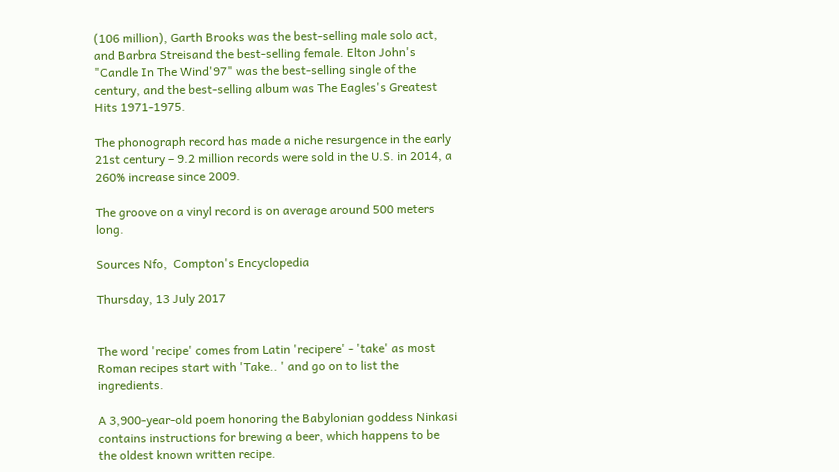(106 million), Garth Brooks was the best-selling male solo act, and Barbra Streisand the best-selling female. Elton John's "Candle In The Wind'97" was the best-selling single of the century, and the best-selling album was The Eagles's Greatest Hits 1971-1975.

The phonograph record has made a niche resurgence in the early 21st century – 9.2 million records were sold in the U.S. in 2014, a 260% increase since 2009.

The groove on a vinyl record is on average around 500 meters long.

Sources Nfo,  Compton's Encyclopedia

Thursday, 13 July 2017


The word 'recipe' comes from Latin 'recipere' - 'take' as most Roman recipes start with 'Take.. ' and go on to list the ingredients.

A 3,900-year-old poem honoring the Babylonian goddess Ninkasi contains instructions for brewing a beer, which happens to be the oldest known written recipe.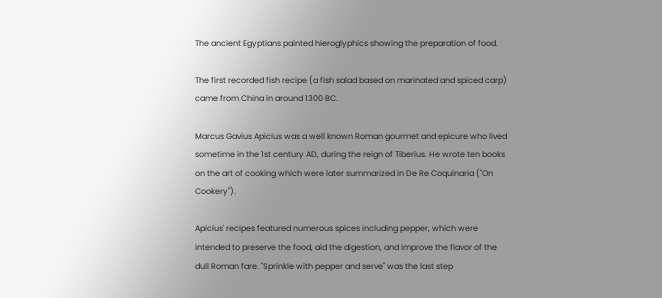The ancient Egyptians painted hieroglyphics showing the preparation of food.

The first recorded fish recipe (a fish salad based on marinated and spiced carp) came from China in around 1300 BC.

Marcus Gavius Apicius was a well known Roman gourmet and epicure who lived sometime in the 1st century AD, during the reign of Tiberius. He wrote ten books on the art of cooking which were later summarized in De Re Coquinaria ("On Cookery").

Apicius' recipes featured numerous spices including pepper, which were intended to preserve the food, aid the digestion, and improve the flavor of the dull Roman fare. "Sprinkle with pepper and serve" was the last step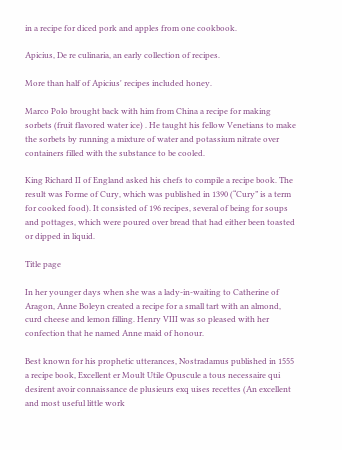in a recipe for diced pork and apples from one cookbook.

Apicius, De re culinaria, an early collection of recipes.

More than half of Apicius' recipes included honey.

Marco Polo brought back with him from China a recipe for making sorbets (fruit flavored water ice) . He taught his fellow Venetians to make the sorbets by running a mixture of water and potassium nitrate over containers filled with the substance to be cooled.

King Richard II of England asked his chefs to compile a recipe book. The result was Forme of Cury, which was published in 1390 (“Cury” is a term for cooked food). It consisted of 196 recipes, several of being for soups and pottages, which were poured over bread that had either been toasted or dipped in liquid.

Title page

In her younger days when she was a lady-in-waiting to Catherine of Aragon, Anne Boleyn created a recipe for a small tart with an almond, curd cheese and lemon filling. Henry VIII was so pleased with her confection that he named Anne maid of honour.

Best known for his prophetic utterances, Nostradamus published in 1555 a recipe book, Excellent er Moult Utile Opuscule a tous necessaire qui desirent avoir connaissance de plusieurs exq uises recettes (An excellent and most useful little work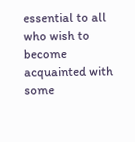essential to all who wish to become acquainted with some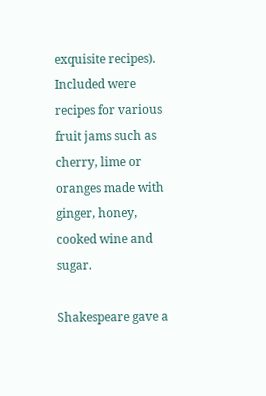exquisite recipes). Included were recipes for various fruit jams such as cherry, lime or oranges made with ginger, honey, cooked wine and sugar.

Shakespeare gave a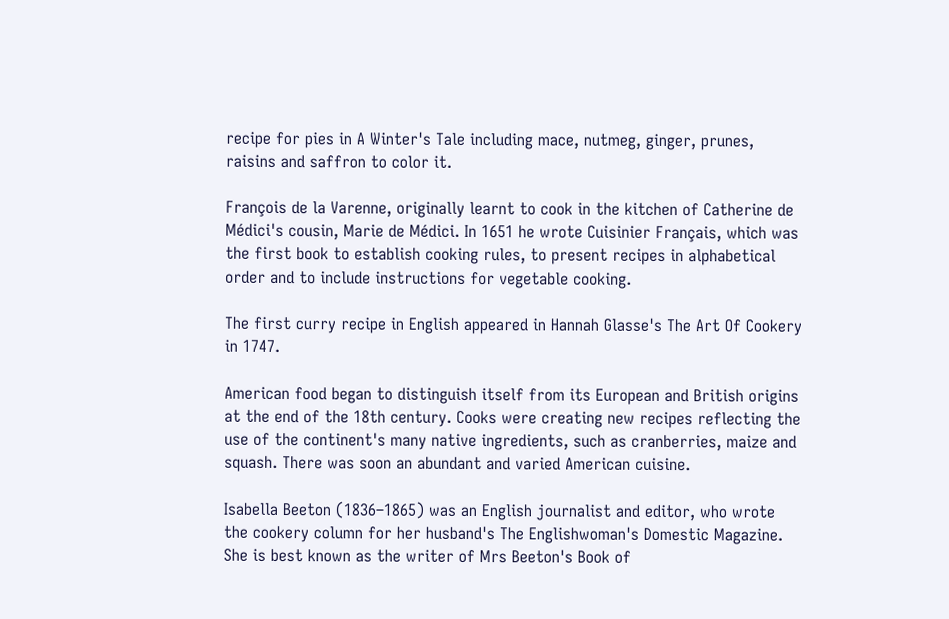recipe for pies in A Winter's Tale including mace, nutmeg, ginger, prunes, raisins and saffron to color it.

François de la Varenne, originally learnt to cook in the kitchen of Catherine de Médici's cousin, Marie de Médici. In 1651 he wrote Cuisinier Français, which was the first book to establish cooking rules, to present recipes in alphabetical order and to include instructions for vegetable cooking.

The first curry recipe in English appeared in Hannah Glasse's The Art Of Cookery in 1747.

American food began to distinguish itself from its European and British origins at the end of the 18th century. Cooks were creating new recipes reflecting the use of the continent's many native ingredients, such as cranberries, maize and squash. There was soon an abundant and varied American cuisine.

Isabella Beeton (1836–1865) was an English journalist and editor, who wrote the cookery column for her husband's The Englishwoman's Domestic Magazine. She is best known as the writer of Mrs Beeton's Book of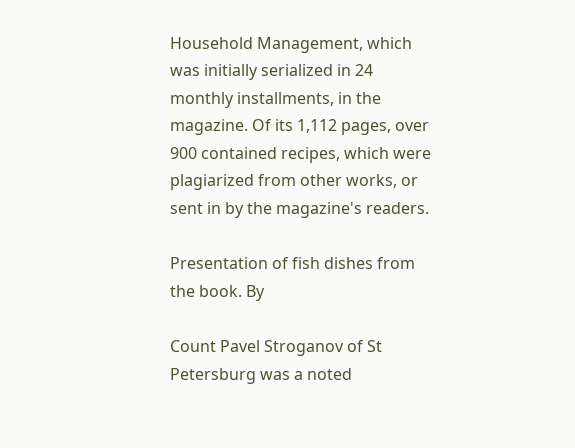Household Management, which was initially serialized in 24 monthly installments, in the magazine. Of its 1,112 pages, over 900 contained recipes, which were plagiarized from other works, or sent in by the magazine's readers.

Presentation of fish dishes from the book. By

Count Pavel Stroganov of St Petersburg was a noted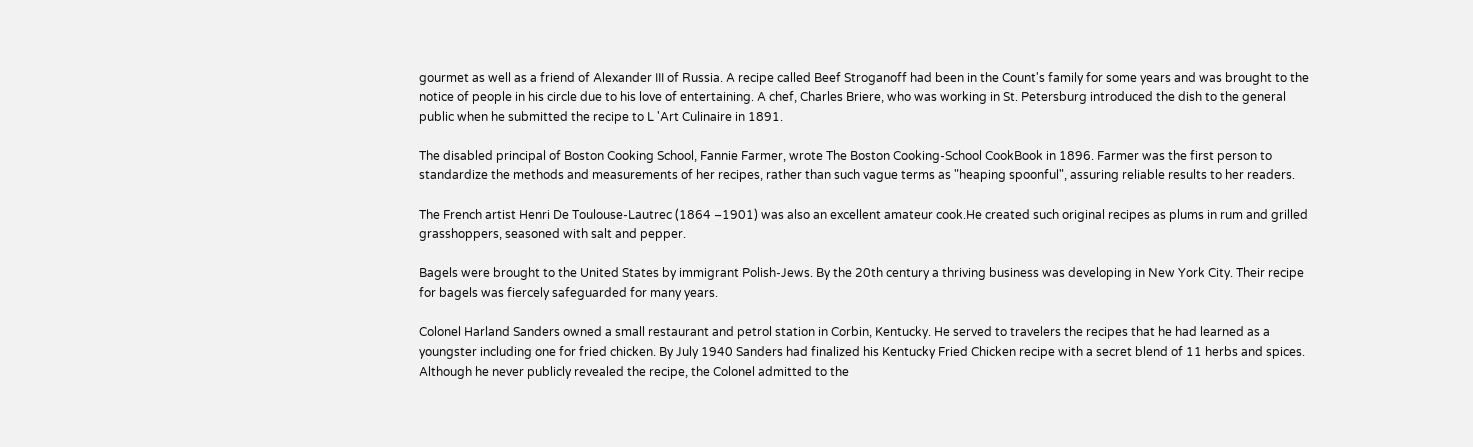gourmet as well as a friend of Alexander III of Russia. A recipe called Beef Stroganoff had been in the Count's family for some years and was brought to the notice of people in his circle due to his love of entertaining. A chef, Charles Briere, who was working in St. Petersburg introduced the dish to the general public when he submitted the recipe to L 'Art Culinaire in 1891.

The disabled principal of Boston Cooking School, Fannie Farmer, wrote The Boston Cooking-School CookBook in 1896. Farmer was the first person to standardize the methods and measurements of her recipes, rather than such vague terms as "heaping spoonful", assuring reliable results to her readers.

The French artist Henri De Toulouse-Lautrec (1864 –1901) was also an excellent amateur cook.He created such original recipes as plums in rum and grilled grasshoppers, seasoned with salt and pepper.

Bagels were brought to the United States by immigrant Polish-Jews. By the 20th century a thriving business was developing in New York City. Their recipe for bagels was fiercely safeguarded for many years.

Colonel Harland Sanders owned a small restaurant and petrol station in Corbin, Kentucky. He served to travelers the recipes that he had learned as a youngster including one for fried chicken. By July 1940 Sanders had finalized his Kentucky Fried Chicken recipe with a secret blend of 11 herbs and spices. Although he never publicly revealed the recipe, the Colonel admitted to the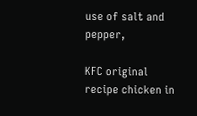use of salt and pepper,

KFC original recipe chicken in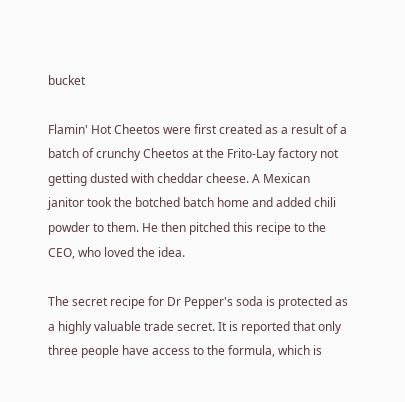bucket

Flamin' Hot Cheetos were first created as a result of a batch of crunchy Cheetos at the Frito-Lay factory not getting dusted with cheddar cheese. A Mexican janitor took the botched batch home and added chili powder to them. He then pitched this recipe to the CEO, who loved the idea.

The secret recipe for Dr Pepper's soda is protected as a highly valuable trade secret. It is reported that only three people have access to the formula, which is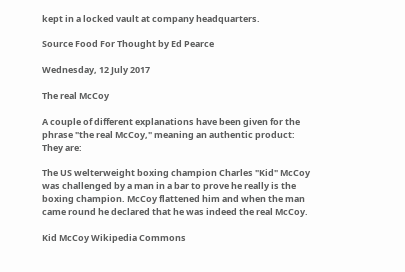kept in a locked vault at company headquarters.

Source Food For Thought by Ed Pearce

Wednesday, 12 July 2017

The real McCoy

A couple of different explanations have been given for the phrase "the real McCoy," meaning an authentic product: They are:

The US welterweight boxing champion Charles "Kid" McCoy was challenged by a man in a bar to prove he really is the boxing champion. McCoy flattened him and when the man came round he declared that he was indeed the real McCoy.

Kid McCoy Wikipedia Commons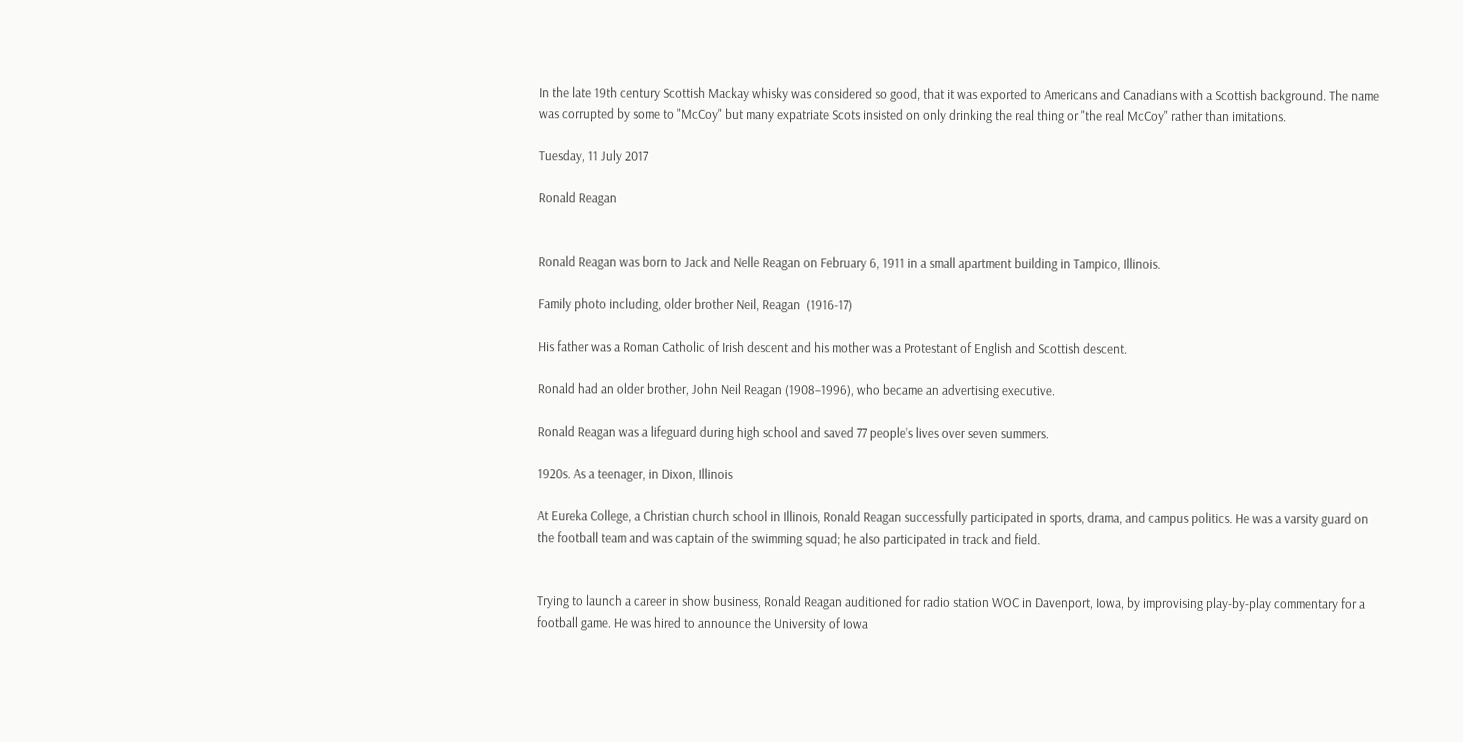In the late 19th century Scottish Mackay whisky was considered so good, that it was exported to Americans and Canadians with a Scottish background. The name was corrupted by some to "McCoy" but many expatriate Scots insisted on only drinking the real thing or "the real McCoy" rather than imitations.

Tuesday, 11 July 2017

Ronald Reagan


Ronald Reagan was born to Jack and Nelle Reagan on February 6, 1911 in a small apartment building in Tampico, Illinois.

Family photo including, older brother Neil, Reagan  (1916-17)

His father was a Roman Catholic of Irish descent and his mother was a Protestant of English and Scottish descent.

Ronald had an older brother, John Neil Reagan (1908–1996), who became an advertising executive.

Ronald Reagan was a lifeguard during high school and saved 77 people’s lives over seven summers.

1920s. As a teenager, in Dixon, Illinois

At Eureka College, a Christian church school in Illinois, Ronald Reagan successfully participated in sports, drama, and campus politics. He was a varsity guard on the football team and was captain of the swimming squad; he also participated in track and field.


Trying to launch a career in show business, Ronald Reagan auditioned for radio station WOC in Davenport, Iowa, by improvising play-by-play commentary for a football game. He was hired to announce the University of Iowa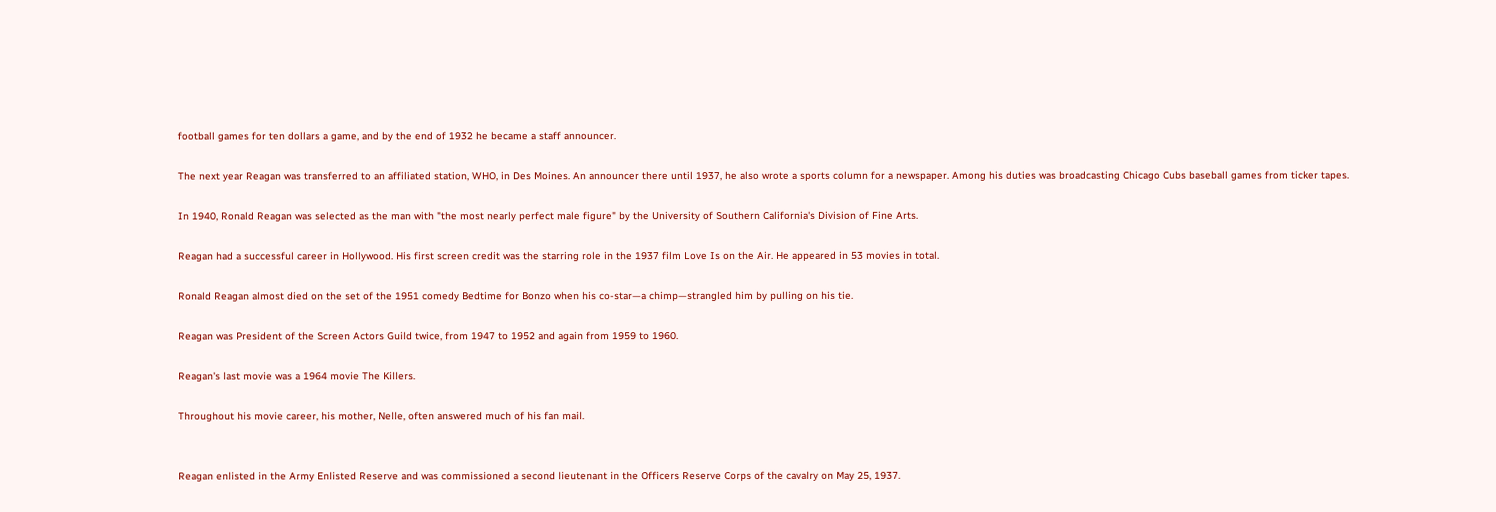football games for ten dollars a game, and by the end of 1932 he became a staff announcer.

The next year Reagan was transferred to an affiliated station, WHO, in Des Moines. An announcer there until 1937, he also wrote a sports column for a newspaper. Among his duties was broadcasting Chicago Cubs baseball games from ticker tapes.

In 1940, Ronald Reagan was selected as the man with "the most nearly perfect male figure" by the University of Southern California's Division of Fine Arts.

Reagan had a successful career in Hollywood. His first screen credit was the starring role in the 1937 film Love Is on the Air. He appeared in 53 movies in total.

Ronald Reagan almost died on the set of the 1951 comedy Bedtime for Bonzo when his co-star—a chimp—strangled him by pulling on his tie.

Reagan was President of the Screen Actors Guild twice, from 1947 to 1952 and again from 1959 to 1960.

Reagan's last movie was a 1964 movie The Killers.

Throughout his movie career, his mother, Nelle, often answered much of his fan mail.


Reagan enlisted in the Army Enlisted Reserve and was commissioned a second lieutenant in the Officers Reserve Corps of the cavalry on May 25, 1937.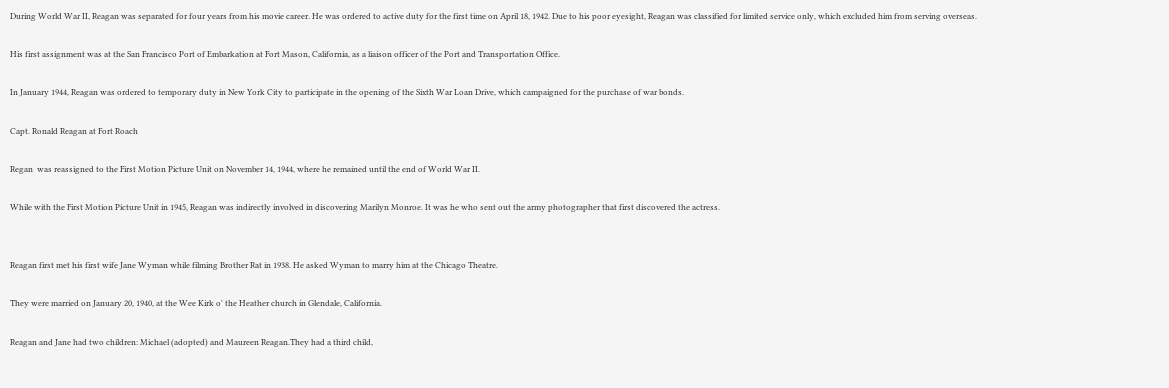During World War II, Reagan was separated for four years from his movie career. He was ordered to active duty for the first time on April 18, 1942. Due to his poor eyesight, Reagan was classified for limited service only, which excluded him from serving overseas.

His first assignment was at the San Francisco Port of Embarkation at Fort Mason, California, as a liaison officer of the Port and Transportation Office.

In January 1944, Reagan was ordered to temporary duty in New York City to participate in the opening of the Sixth War Loan Drive, which campaigned for the purchase of war bonds.

Capt. Ronald Reagan at Fort Roach

Regan  was reassigned to the First Motion Picture Unit on November 14, 1944, where he remained until the end of World War II.

While with the First Motion Picture Unit in 1945, Reagan was indirectly involved in discovering Marilyn Monroe. It was he who sent out the army photographer that first discovered the actress.


Reagan first met his first wife Jane Wyman while filming Brother Rat in 1938. He asked Wyman to marry him at the Chicago Theatre.

They were married on January 20, 1940, at the Wee Kirk o' the Heather church in Glendale, California.

Reagan and Jane had two children: Michael (adopted) and Maureen Reagan.They had a third child,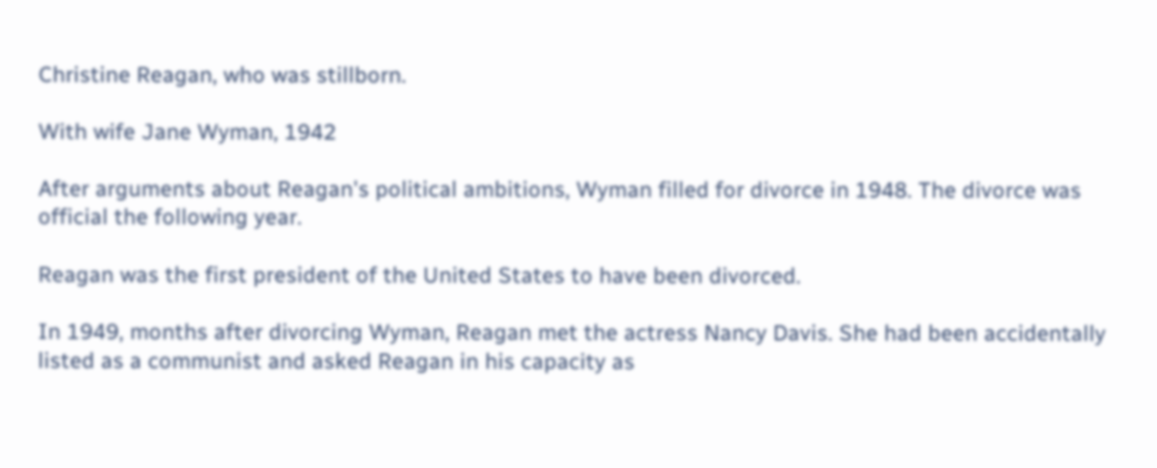Christine Reagan, who was stillborn.

With wife Jane Wyman, 1942

After arguments about Reagan's political ambitions, Wyman filled for divorce in 1948. The divorce was official the following year.

Reagan was the first president of the United States to have been divorced.

In 1949, months after divorcing Wyman, Reagan met the actress Nancy Davis. She had been accidentally listed as a communist and asked Reagan in his capacity as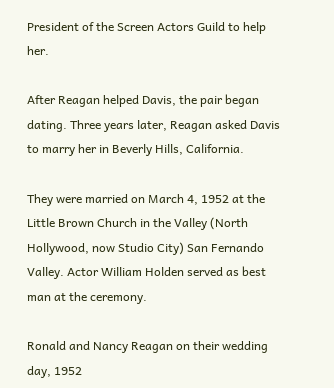President of the Screen Actors Guild to help her.

After Reagan helped Davis, the pair began dating. Three years later, Reagan asked Davis to marry her in Beverly Hills, California.

They were married on March 4, 1952 at the Little Brown Church in the Valley (North Hollywood, now Studio City) San Fernando Valley. Actor William Holden served as best man at the ceremony.

Ronald and Nancy Reagan on their wedding day, 1952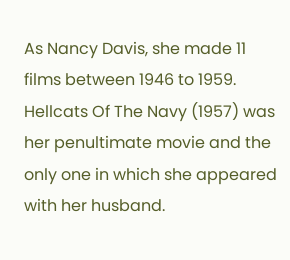As Nancy Davis, she made 11 films between 1946 to 1959. Hellcats Of The Navy (1957) was her penultimate movie and the only one in which she appeared with her husband.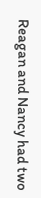Reagan and Nancy had two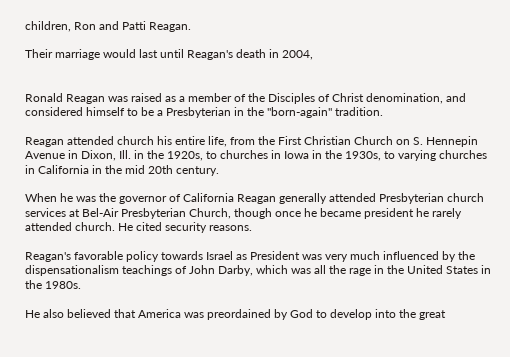children, Ron and Patti Reagan.

Their marriage would last until Reagan's death in 2004,


Ronald Reagan was raised as a member of the Disciples of Christ denomination, and considered himself to be a Presbyterian in the "born-again" tradition.

Reagan attended church his entire life, from the First Christian Church on S. Hennepin Avenue in Dixon, Ill. in the 1920s, to churches in Iowa in the 1930s, to varying churches in California in the mid 20th century.

When he was the governor of California Reagan generally attended Presbyterian church services at Bel-Air Presbyterian Church, though once he became president he rarely attended church. He cited security reasons.

Reagan's favorable policy towards Israel as President was very much influenced by the dispensationalism teachings of John Darby, which was all the rage in the United States in the 1980s.

He also believed that America was preordained by God to develop into the great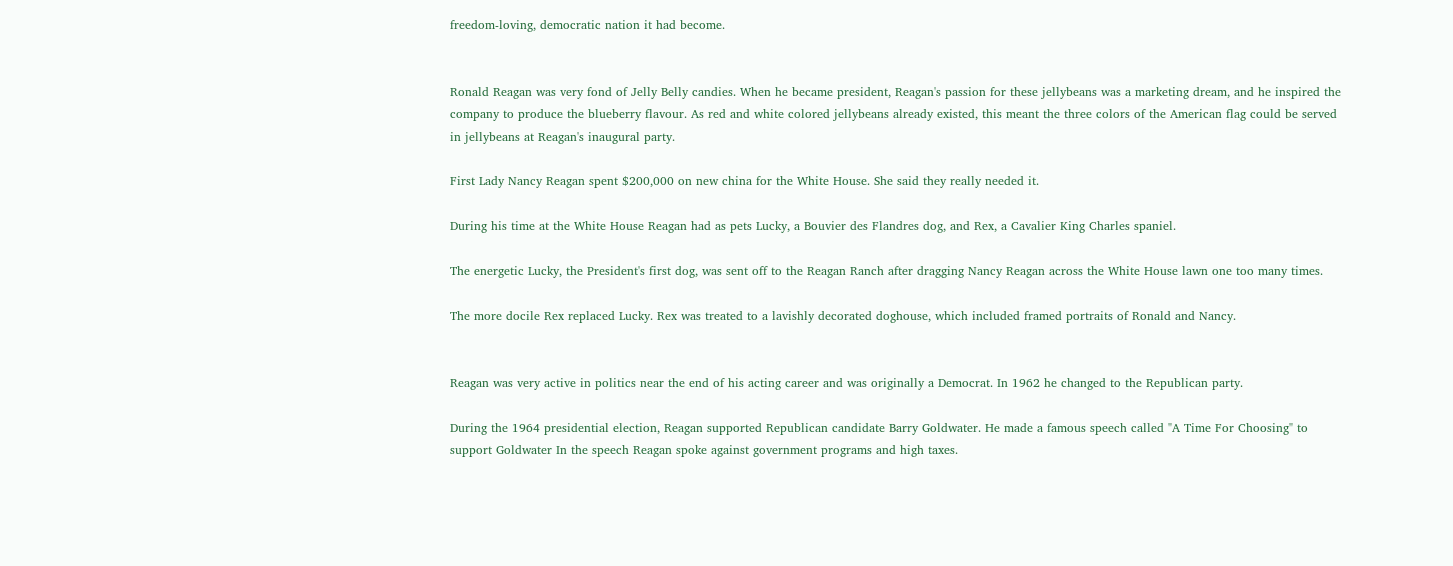freedom-loving, democratic nation it had become.


Ronald Reagan was very fond of Jelly Belly candies. When he became president, Reagan's passion for these jellybeans was a marketing dream, and he inspired the company to produce the blueberry flavour. As red and white colored jellybeans already existed, this meant the three colors of the American flag could be served in jellybeans at Reagan's inaugural party.

First Lady Nancy Reagan spent $200,000 on new china for the White House. She said they really needed it.

During his time at the White House Reagan had as pets Lucky, a Bouvier des Flandres dog, and Rex, a Cavalier King Charles spaniel.

The energetic Lucky, the President's first dog, was sent off to the Reagan Ranch after dragging Nancy Reagan across the White House lawn one too many times.

The more docile Rex replaced Lucky. Rex was treated to a lavishly decorated doghouse, which included framed portraits of Ronald and Nancy.


Reagan was very active in politics near the end of his acting career and was originally a Democrat. In 1962 he changed to the Republican party.

During the 1964 presidential election, Reagan supported Republican candidate Barry Goldwater. He made a famous speech called "A Time For Choosing" to support Goldwater In the speech Reagan spoke against government programs and high taxes.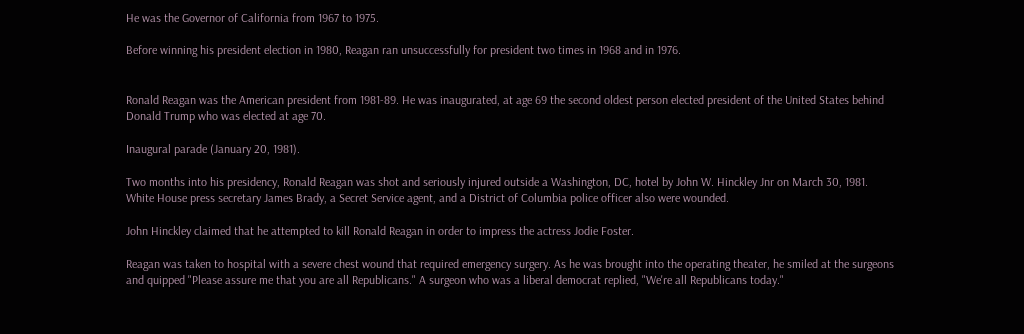He was the Governor of California from 1967 to 1975.

Before winning his president election in 1980, Reagan ran unsuccessfully for president two times in 1968 and in 1976.


Ronald Reagan was the American president from 1981-89. He was inaugurated, at age 69 the second oldest person elected president of the United States behind Donald Trump who was elected at age 70.

Inaugural parade (January 20, 1981).

Two months into his presidency, Ronald Reagan was shot and seriously injured outside a Washington, DC, hotel by John W. Hinckley Jnr on March 30, 1981. White House press secretary James Brady, a Secret Service agent, and a District of Columbia police officer also were wounded.

John Hinckley claimed that he attempted to kill Ronald Reagan in order to impress the actress Jodie Foster.

Reagan was taken to hospital with a severe chest wound that required emergency surgery. As he was brought into the operating theater, he smiled at the surgeons and quipped "Please assure me that you are all Republicans." A surgeon who was a liberal democrat replied, "We're all Republicans today."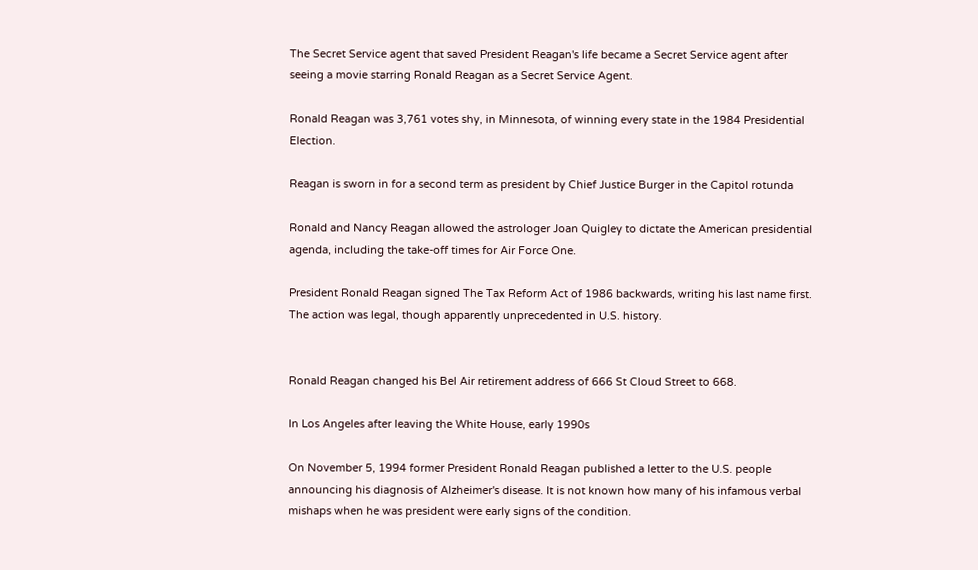The Secret Service agent that saved President Reagan's life became a Secret Service agent after seeing a movie starring Ronald Reagan as a Secret Service Agent.

Ronald Reagan was 3,761 votes shy, in Minnesota, of winning every state in the 1984 Presidential Election.

Reagan is sworn in for a second term as president by Chief Justice Burger in the Capitol rotunda

Ronald and Nancy Reagan allowed the astrologer Joan Quigley to dictate the American presidential agenda, including the take-off times for Air Force One.

President Ronald Reagan signed The Tax Reform Act of 1986 backwards, writing his last name first. The action was legal, though apparently unprecedented in U.S. history.


Ronald Reagan changed his Bel Air retirement address of 666 St Cloud Street to 668.

In Los Angeles after leaving the White House, early 1990s

On November 5, 1994 former President Ronald Reagan published a letter to the U.S. people announcing his diagnosis of Alzheimer's disease. It is not known how many of his infamous verbal mishaps when he was president were early signs of the condition.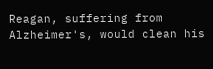Reagan, suffering from Alzheimer's, would clean his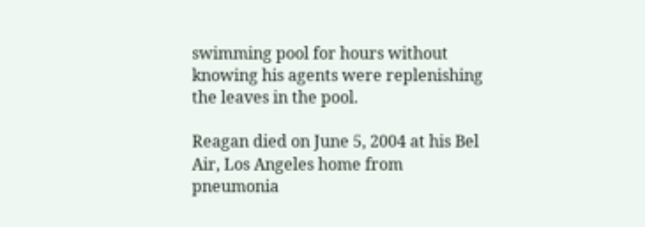swimming pool for hours without knowing his agents were replenishing the leaves in the pool.

Reagan died on June 5, 2004 at his Bel Air, Los Angeles home from pneumonia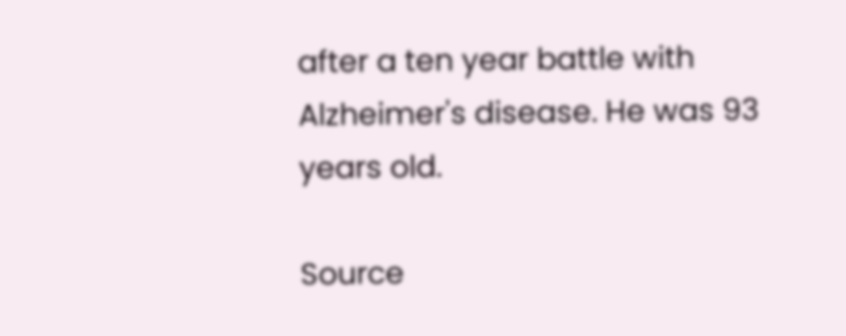after a ten year battle with Alzheimer's disease. He was 93 years old.

Source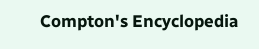Compton's Encyclopedia